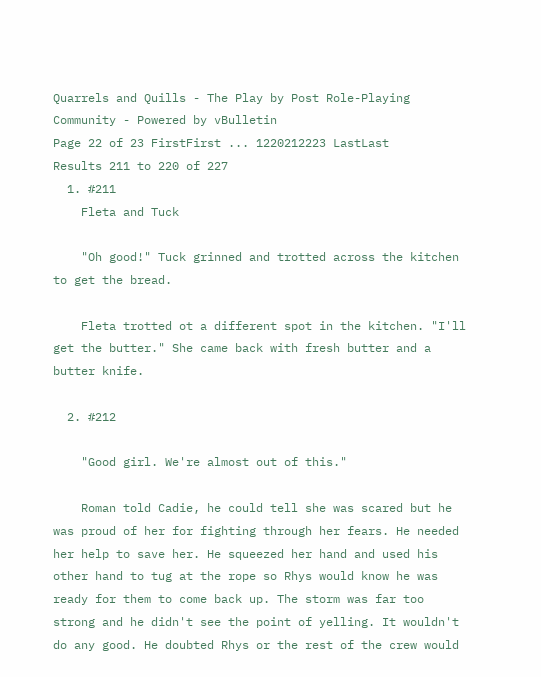Quarrels and Quills - The Play by Post Role-Playing Community - Powered by vBulletin
Page 22 of 23 FirstFirst ... 1220212223 LastLast
Results 211 to 220 of 227
  1. #211
    Fleta and Tuck

    "Oh good!" Tuck grinned and trotted across the kitchen to get the bread.

    Fleta trotted ot a different spot in the kitchen. "I'll get the butter." She came back with fresh butter and a butter knife.

  2. #212

    "Good girl. We're almost out of this."

    Roman told Cadie, he could tell she was scared but he was proud of her for fighting through her fears. He needed her help to save her. He squeezed her hand and used his other hand to tug at the rope so Rhys would know he was ready for them to come back up. The storm was far too strong and he didn't see the point of yelling. It wouldn't do any good. He doubted Rhys or the rest of the crew would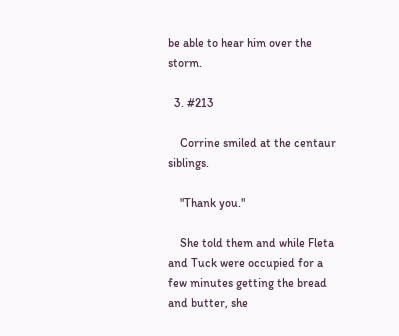be able to hear him over the storm.

  3. #213

    Corrine smiled at the centaur siblings.

    "Thank you."

    She told them and while Fleta and Tuck were occupied for a few minutes getting the bread and butter, she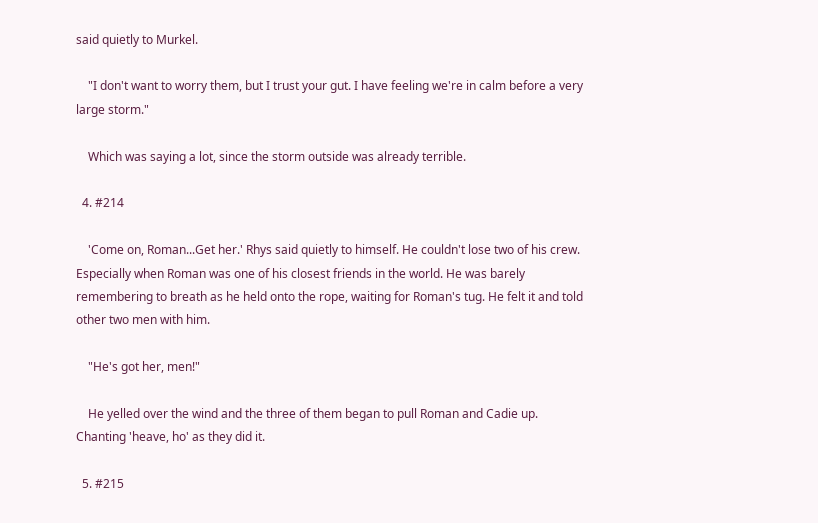said quietly to Murkel.

    "I don't want to worry them, but I trust your gut. I have feeling we're in calm before a very large storm."

    Which was saying a lot, since the storm outside was already terrible.

  4. #214

    'Come on, Roman...Get her.' Rhys said quietly to himself. He couldn't lose two of his crew. Especially when Roman was one of his closest friends in the world. He was barely remembering to breath as he held onto the rope, waiting for Roman's tug. He felt it and told other two men with him.

    "He's got her, men!"

    He yelled over the wind and the three of them began to pull Roman and Cadie up. Chanting 'heave, ho' as they did it.

  5. #215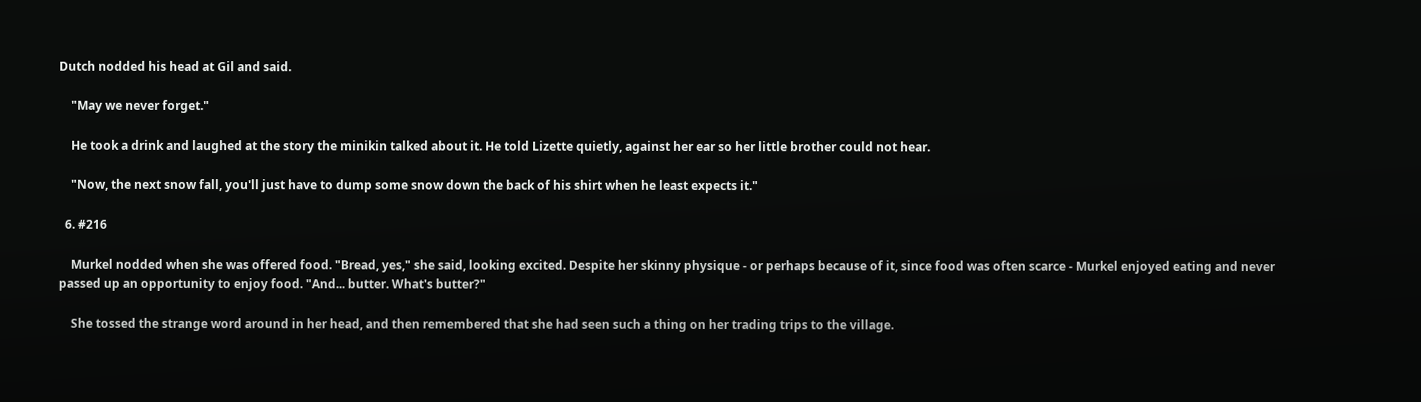Dutch nodded his head at Gil and said.

    "May we never forget."

    He took a drink and laughed at the story the minikin talked about it. He told Lizette quietly, against her ear so her little brother could not hear.

    "Now, the next snow fall, you'll just have to dump some snow down the back of his shirt when he least expects it."

  6. #216

    Murkel nodded when she was offered food. "Bread, yes," she said, looking excited. Despite her skinny physique - or perhaps because of it, since food was often scarce - Murkel enjoyed eating and never passed up an opportunity to enjoy food. "And... butter. What's butter?"

    She tossed the strange word around in her head, and then remembered that she had seen such a thing on her trading trips to the village.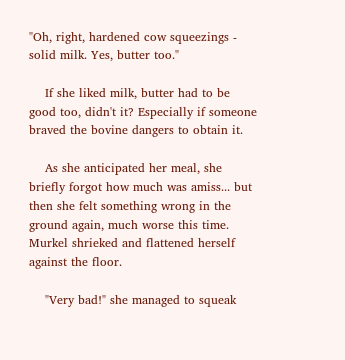"Oh, right, hardened cow squeezings - solid milk. Yes, butter too."

    If she liked milk, butter had to be good too, didn't it? Especially if someone braved the bovine dangers to obtain it.

    As she anticipated her meal, she briefly forgot how much was amiss... but then she felt something wrong in the ground again, much worse this time. Murkel shrieked and flattened herself against the floor.

    "Very bad!" she managed to squeak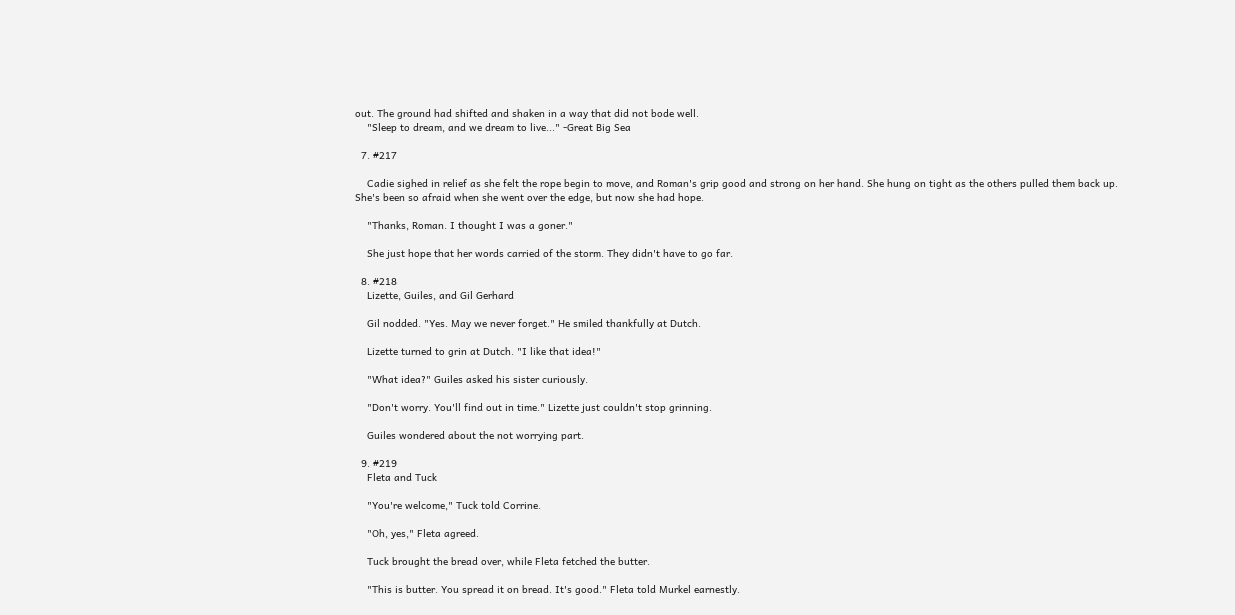out. The ground had shifted and shaken in a way that did not bode well.
    "Sleep to dream, and we dream to live..." -Great Big Sea

  7. #217

    Cadie sighed in relief as she felt the rope begin to move, and Roman's grip good and strong on her hand. She hung on tight as the others pulled them back up. She's been so afraid when she went over the edge, but now she had hope.

    "Thanks, Roman. I thought I was a goner."

    She just hope that her words carried of the storm. They didn't have to go far.

  8. #218
    Lizette, Guiles, and Gil Gerhard

    Gil nodded. "Yes. May we never forget." He smiled thankfully at Dutch.

    Lizette turned to grin at Dutch. "I like that idea!"

    "What idea?" Guiles asked his sister curiously.

    "Don't worry. You'll find out in time." Lizette just couldn't stop grinning.

    Guiles wondered about the not worrying part.

  9. #219
    Fleta and Tuck

    "You're welcome," Tuck told Corrine.

    "Oh, yes," Fleta agreed.

    Tuck brought the bread over, while Fleta fetched the butter.

    "This is butter. You spread it on bread. It's good." Fleta told Murkel earnestly.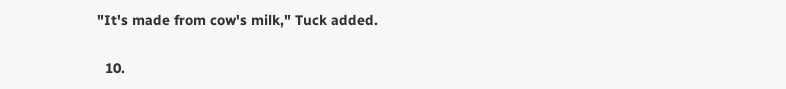"It's made from cow's milk," Tuck added.

  10.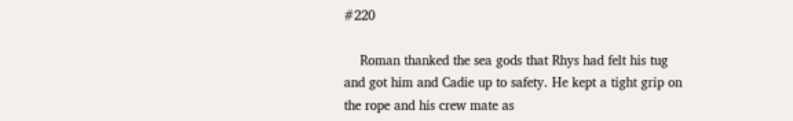#220

    Roman thanked the sea gods that Rhys had felt his tug and got him and Cadie up to safety. He kept a tight grip on the rope and his crew mate as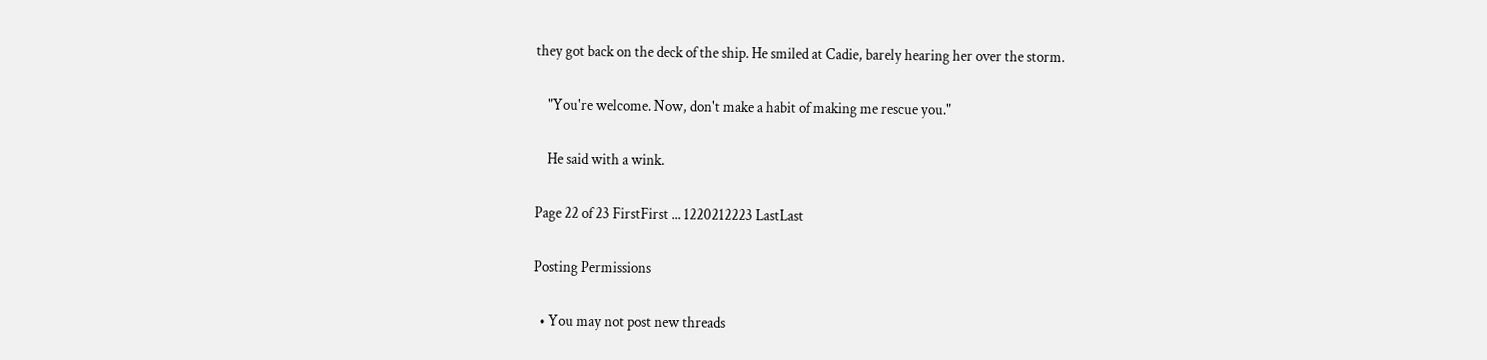they got back on the deck of the ship. He smiled at Cadie, barely hearing her over the storm.

    "You're welcome. Now, don't make a habit of making me rescue you."

    He said with a wink.

Page 22 of 23 FirstFirst ... 1220212223 LastLast

Posting Permissions

  • You may not post new threads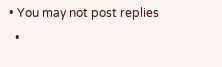• You may not post replies
  •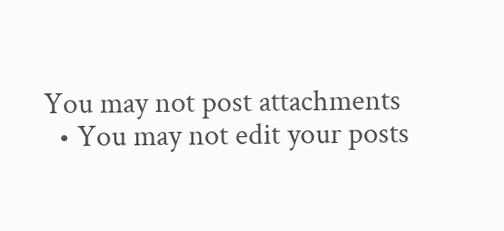You may not post attachments
  • You may not edit your posts